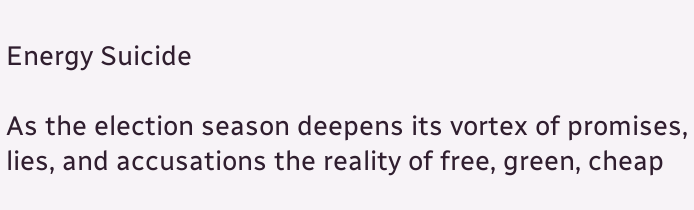Energy Suicide

As the election season deepens its vortex of promises, lies, and accusations the reality of free, green, cheap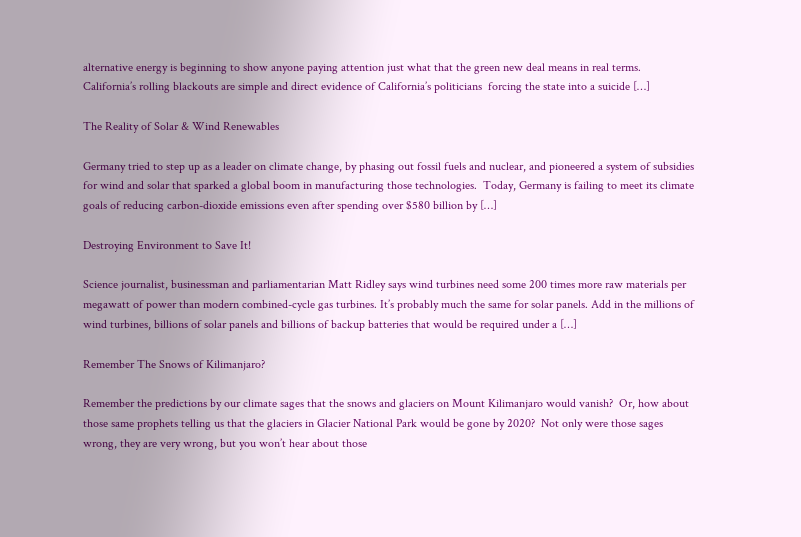alternative energy is beginning to show anyone paying attention just what that the green new deal means in real terms. California’s rolling blackouts are simple and direct evidence of California’s politicians  forcing the state into a suicide […]

The Reality of Solar & Wind Renewables

Germany tried to step up as a leader on climate change, by phasing out fossil fuels and nuclear, and pioneered a system of subsidies for wind and solar that sparked a global boom in manufacturing those technologies.  Today, Germany is failing to meet its climate goals of reducing carbon-dioxide emissions even after spending over $580 billion by […]

Destroying Environment to Save It!

Science journalist, businessman and parliamentarian Matt Ridley says wind turbines need some 200 times more raw materials per megawatt of power than modern combined-cycle gas turbines. It’s probably much the same for solar panels. Add in the millions of wind turbines, billions of solar panels and billions of backup batteries that would be required under a […]

Remember The Snows of Kilimanjaro?

Remember the predictions by our climate sages that the snows and glaciers on Mount Kilimanjaro would vanish?  Or, how about those same prophets telling us that the glaciers in Glacier National Park would be gone by 2020?  Not only were those sages wrong, they are very wrong, but you won’t hear about those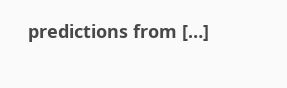predictions from […]